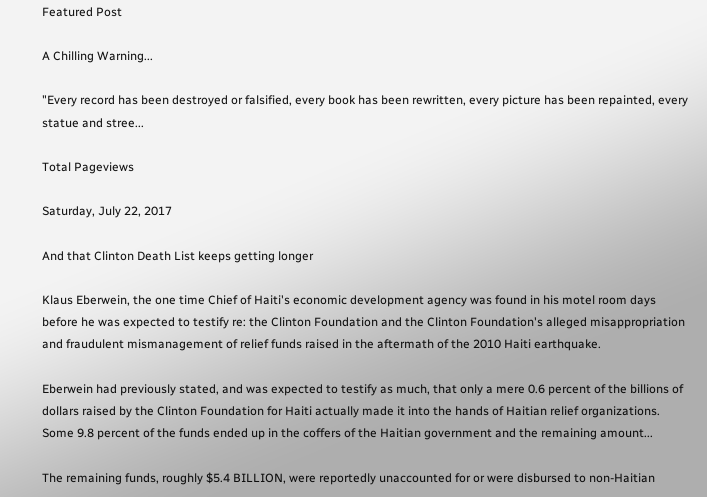Featured Post

A Chilling Warning...

"Every record has been destroyed or falsified, every book has been rewritten, every picture has been repainted, every statue and stree...

Total Pageviews

Saturday, July 22, 2017

And that Clinton Death List keeps getting longer

Klaus Eberwein, the one time Chief of Haiti's economic development agency was found in his motel room days before he was expected to testify re: the Clinton Foundation and the Clinton Foundation's alleged misappropriation and fraudulent mismanagement of relief funds raised in the aftermath of the 2010 Haiti earthquake.

Eberwein had previously stated, and was expected to testify as much, that only a mere 0.6 percent of the billions of dollars raised by the Clinton Foundation for Haiti actually made it into the hands of Haitian relief organizations. Some 9.8 percent of the funds ended up in the coffers of the Haitian government and the remaining amount...

The remaining funds, roughly $5.4 BILLION, were reportedly unaccounted for or were disbursed to non-Haitian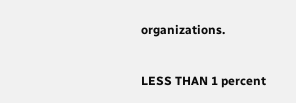organizations.

LESS THAN 1 percent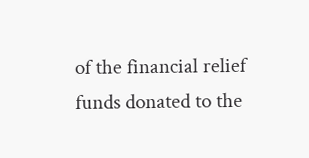of the financial relief funds donated to the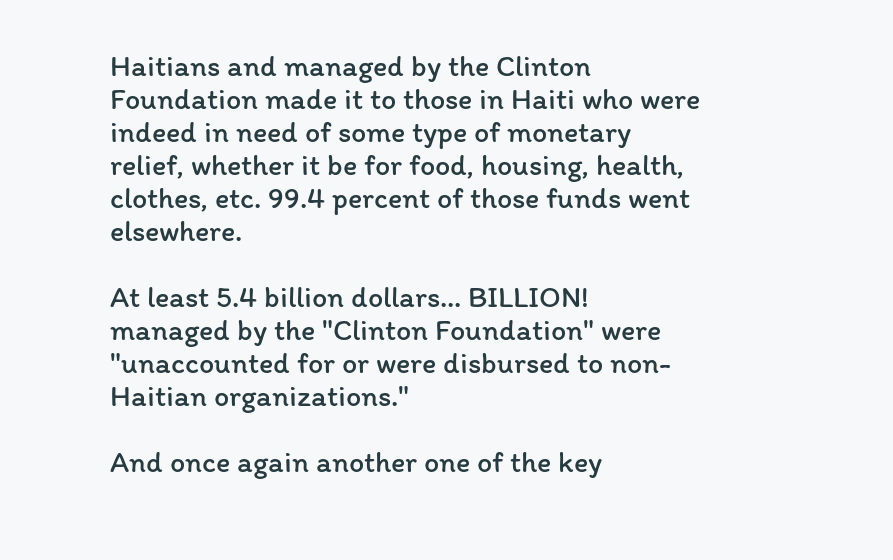Haitians and managed by the Clinton Foundation made it to those in Haiti who were indeed in need of some type of monetary relief, whether it be for food, housing, health, clothes, etc. 99.4 percent of those funds went elsewhere.

At least 5.4 billion dollars... BILLION! managed by the "Clinton Foundation" were "unaccounted for or were disbursed to non-Haitian organizations."

And once again another one of the key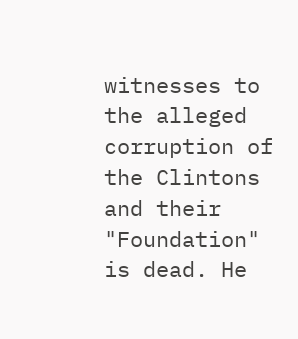witnesses to the alleged corruption of the Clintons and their "Foundation" is dead. He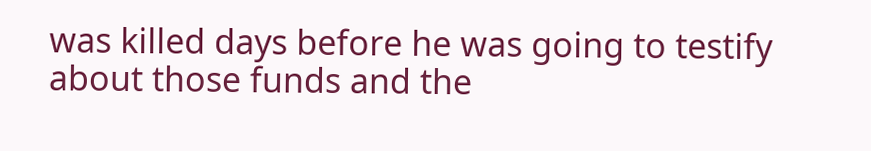was killed days before he was going to testify about those funds and the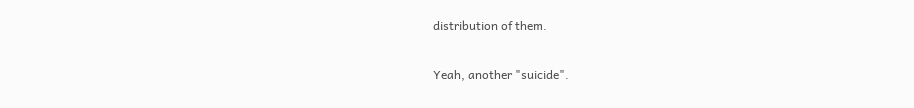distribution of them.

Yeah, another "suicide".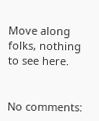Move along folks, nothing to see here.


No comments: